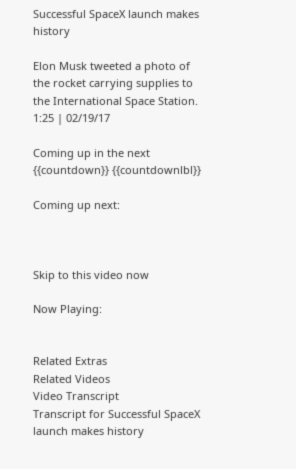Successful SpaceX launch makes history

Elon Musk tweeted a photo of the rocket carrying supplies to the International Space Station.
1:25 | 02/19/17

Coming up in the next {{countdown}} {{countdownlbl}}

Coming up next:



Skip to this video now

Now Playing:


Related Extras
Related Videos
Video Transcript
Transcript for Successful SpaceX launch makes history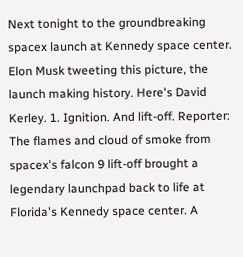Next tonight to the groundbreaking spacex launch at Kennedy space center. Elon Musk tweeting this picture, the launch making history. Here's David Kerley. 1. Ignition. And lift-off. Reporter: The flames and cloud of smoke from spacex's falcon 9 lift-off brought a legendary launchpad back to life at Florida's Kennedy space center. A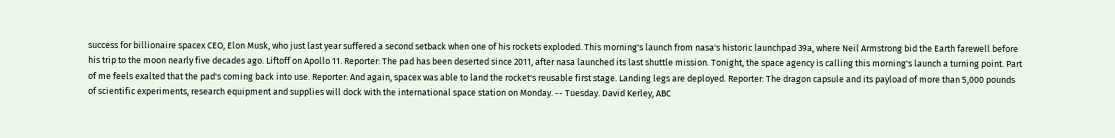success for billionaire spacex CEO, Elon Musk, who just last year suffered a second setback when one of his rockets exploded. This morning's launch from nasa's historic launchpad 39a, where Neil Armstrong bid the Earth farewell before his trip to the moon nearly five decades ago. Liftoff on Apollo 11. Reporter: The pad has been deserted since 2011, after nasa launched its last shuttle mission. Tonight, the space agency is calling this morning's launch a turning point. Part of me feels exalted that the pad's coming back into use. Reporter: And again, spacex was able to land the rocket's reusable first stage. Landing legs are deployed. Reporter: The dragon capsule and its payload of more than 5,000 pounds of scientific experiments, research equipment and supplies will dock with the international space station on Monday. -- Tuesday. David Kerley, ABC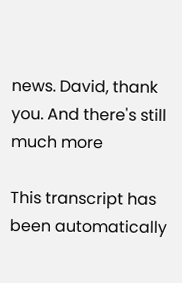news. David, thank you. And there's still much more

This transcript has been automatically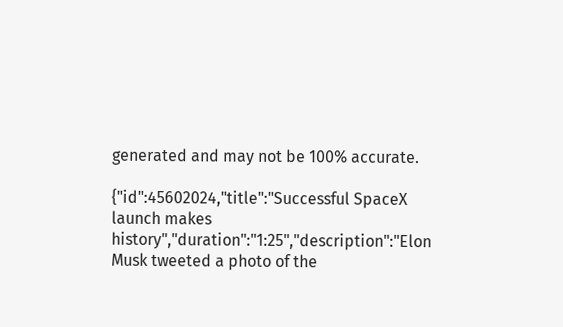generated and may not be 100% accurate.

{"id":45602024,"title":"Successful SpaceX launch makes history","duration":"1:25","description":"Elon Musk tweeted a photo of the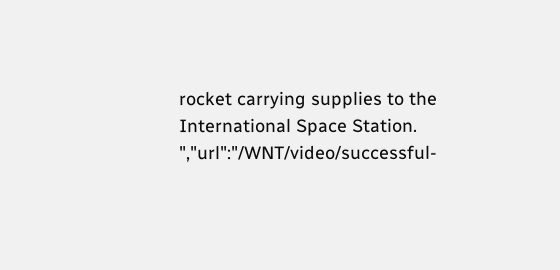rocket carrying supplies to the International Space Station. ","url":"/WNT/video/successful-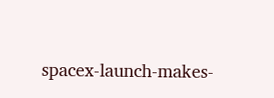spacex-launch-makes-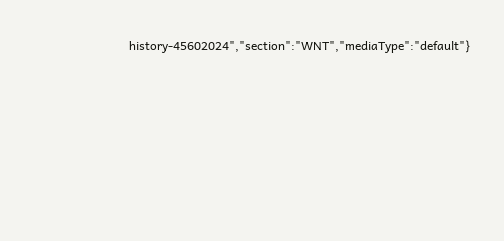history-45602024","section":"WNT","mediaType":"default"}